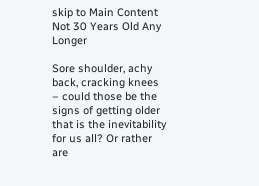skip to Main Content
Not 30 Years Old Any Longer

Sore shoulder, achy back, cracking knees – could those be the signs of getting older that is the inevitability for us all? Or rather are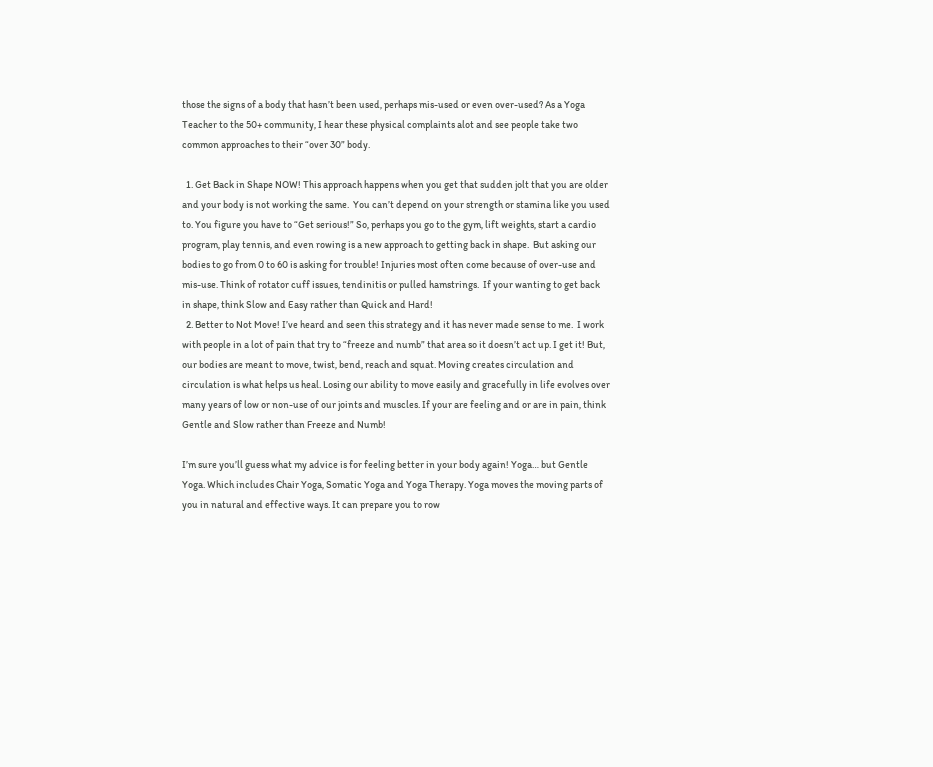those the signs of a body that hasn’t been used, perhaps mis-used or even over-used? As a Yoga Teacher to the 50+ community, I hear these physical complaints alot and see people take two common approaches to their “over 30” body.

  1. Get Back in Shape NOW! This approach happens when you get that sudden jolt that you are older and your body is not working the same.  You can’t depend on your strength or stamina like you used to. You figure you have to “Get serious!” So, perhaps you go to the gym, lift weights, start a cardio program, play tennis, and even rowing is a new approach to getting back in shape.  But asking our bodies to go from 0 to 60 is asking for trouble! Injuries most often come because of over-use and mis-use. Think of rotator cuff issues, tendinitis or pulled hamstrings.  If your wanting to get back in shape, think Slow and Easy rather than Quick and Hard!
  2. Better to Not Move! I’ve heard and seen this strategy and it has never made sense to me.  I work with people in a lot of pain that try to “freeze and numb” that area so it doesn’t act up. I get it! But, our bodies are meant to move, twist, bend, reach and squat. Moving creates circulation and circulation is what helps us heal. Losing our ability to move easily and gracefully in life evolves over many years of low or non-use of our joints and muscles. If your are feeling and or are in pain, think Gentle and Slow rather than Freeze and Numb!

I’m sure you’ll guess what my advice is for feeling better in your body again! Yoga… but Gentle Yoga. Which includes Chair Yoga, Somatic Yoga and Yoga Therapy. Yoga moves the moving parts of you in natural and effective ways. It can prepare you to row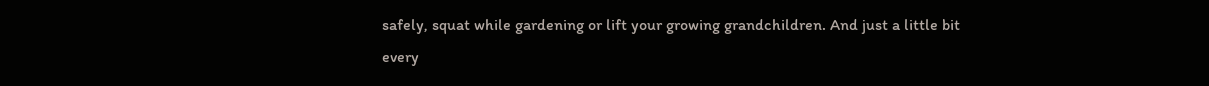safely, squat while gardening or lift your growing grandchildren. And just a little bit every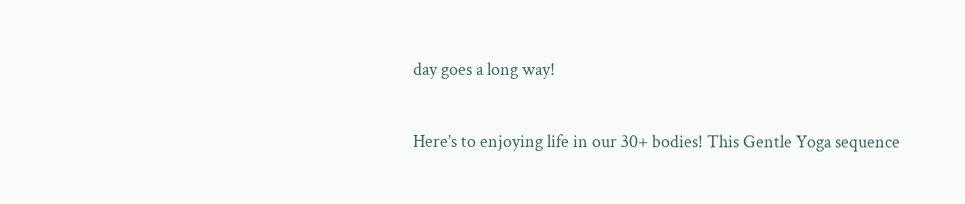day goes a long way!

Here’s to enjoying life in our 30+ bodies! This Gentle Yoga sequence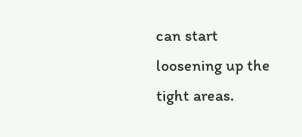can start loosening up the tight areas.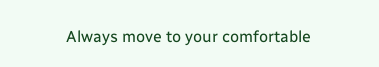Always move to your comfortable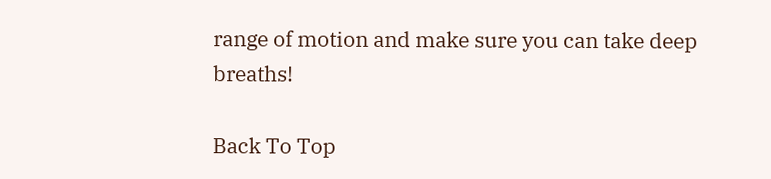range of motion and make sure you can take deep breaths!

Back To Top